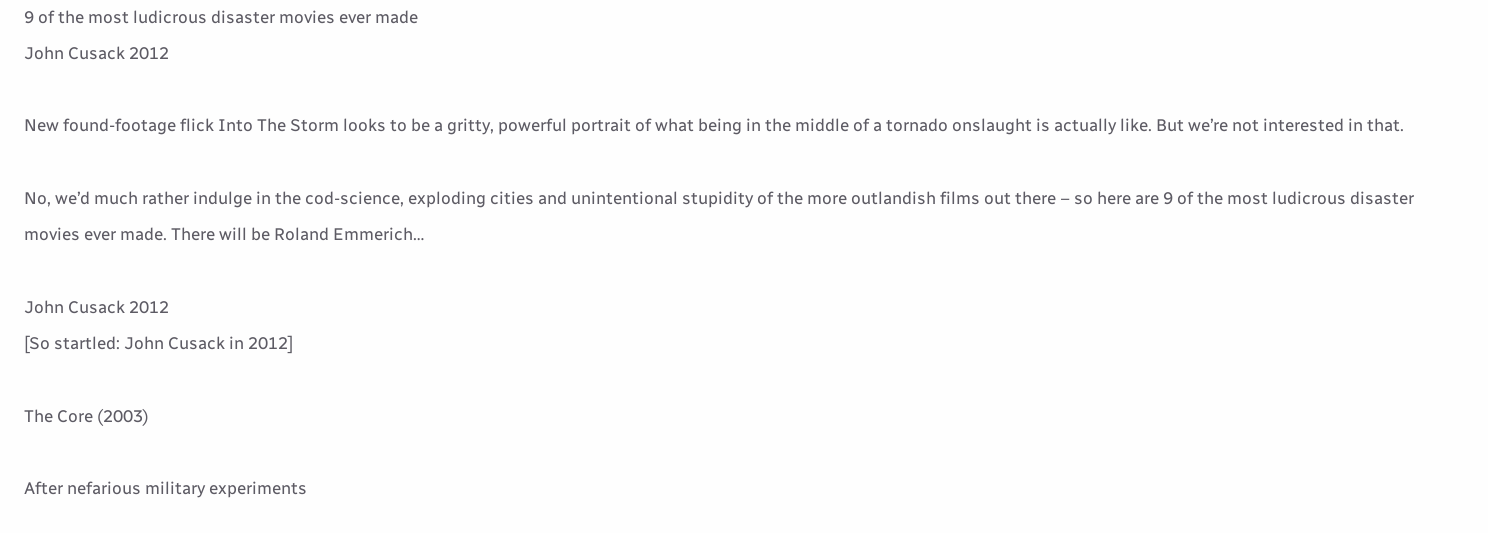9 of the most ludicrous disaster movies ever made
John Cusack 2012

New found-footage flick Into The Storm looks to be a gritty, powerful portrait of what being in the middle of a tornado onslaught is actually like. But we’re not interested in that.

No, we’d much rather indulge in the cod-science, exploding cities and unintentional stupidity of the more outlandish films out there – so here are 9 of the most ludicrous disaster movies ever made. There will be Roland Emmerich…

John Cusack 2012
[So startled: John Cusack in 2012]

The Core (2003)

After nefarious military experiments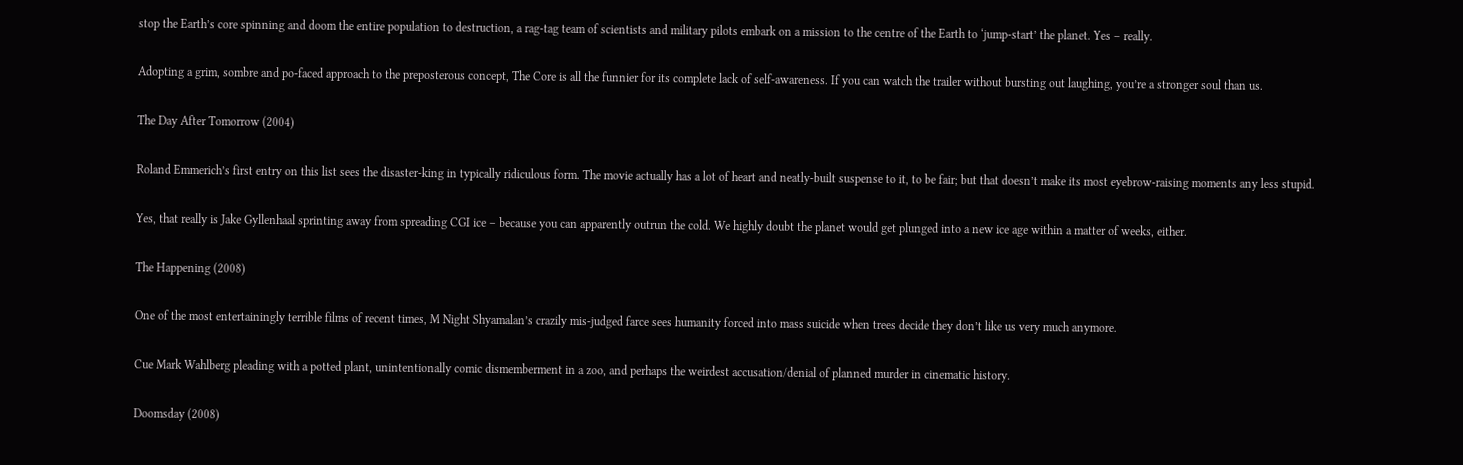stop the Earth’s core spinning and doom the entire population to destruction, a rag-tag team of scientists and military pilots embark on a mission to the centre of the Earth to ‘jump-start’ the planet. Yes – really.

Adopting a grim, sombre and po-faced approach to the preposterous concept, The Core is all the funnier for its complete lack of self-awareness. If you can watch the trailer without bursting out laughing, you’re a stronger soul than us.

The Day After Tomorrow (2004)

Roland Emmerich’s first entry on this list sees the disaster-king in typically ridiculous form. The movie actually has a lot of heart and neatly-built suspense to it, to be fair; but that doesn’t make its most eyebrow-raising moments any less stupid.

Yes, that really is Jake Gyllenhaal sprinting away from spreading CGI ice – because you can apparently outrun the cold. We highly doubt the planet would get plunged into a new ice age within a matter of weeks, either.

The Happening (2008)

One of the most entertainingly terrible films of recent times, M Night Shyamalan’s crazily mis-judged farce sees humanity forced into mass suicide when trees decide they don’t like us very much anymore.

Cue Mark Wahlberg pleading with a potted plant, unintentionally comic dismemberment in a zoo, and perhaps the weirdest accusation/denial of planned murder in cinematic history.

Doomsday (2008)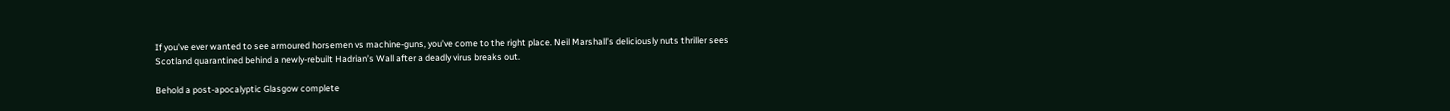If you’ve ever wanted to see armoured horsemen vs machine-guns, you’ve come to the right place. Neil Marshall’s deliciously nuts thriller sees Scotland quarantined behind a newly-rebuilt Hadrian’s Wall after a deadly virus breaks out.

Behold a post-apocalyptic Glasgow complete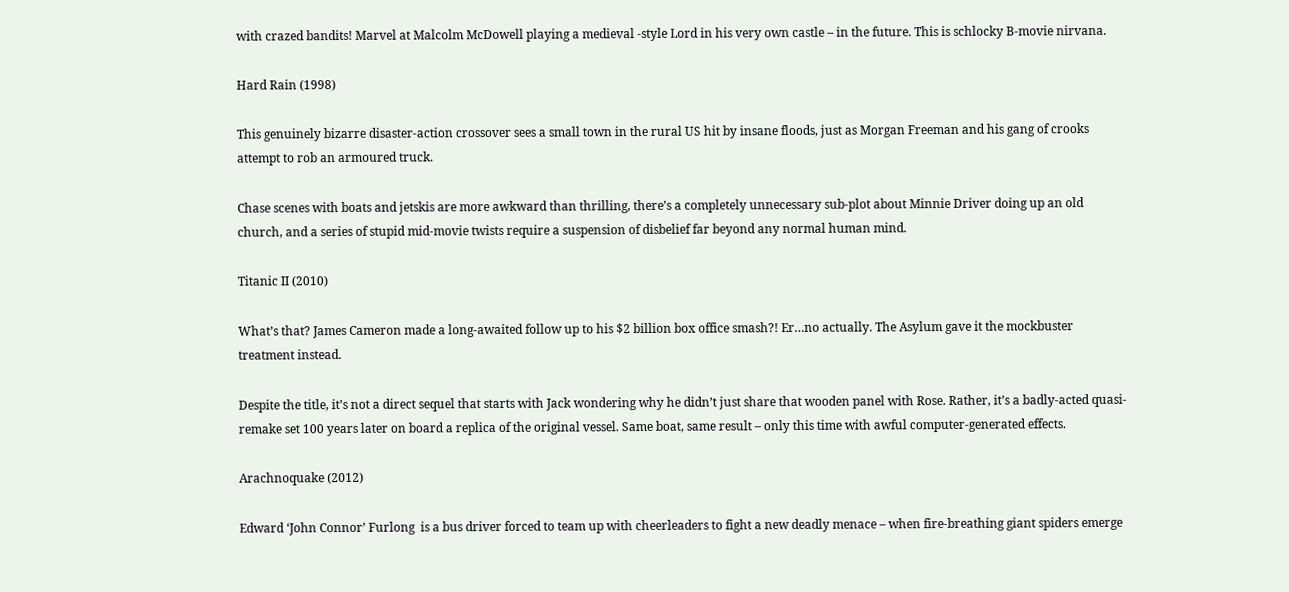with crazed bandits! Marvel at Malcolm McDowell playing a medieval -style Lord in his very own castle – in the future. This is schlocky B-movie nirvana.

Hard Rain (1998)

This genuinely bizarre disaster-action crossover sees a small town in the rural US hit by insane floods, just as Morgan Freeman and his gang of crooks attempt to rob an armoured truck.

Chase scenes with boats and jetskis are more awkward than thrilling, there’s a completely unnecessary sub-plot about Minnie Driver doing up an old church, and a series of stupid mid-movie twists require a suspension of disbelief far beyond any normal human mind.

Titanic II (2010)

What’s that? James Cameron made a long-awaited follow up to his $2 billion box office smash?! Er…no actually. The Asylum gave it the mockbuster treatment instead.

Despite the title, it’s not a direct sequel that starts with Jack wondering why he didn’t just share that wooden panel with Rose. Rather, it’s a badly-acted quasi-remake set 100 years later on board a replica of the original vessel. Same boat, same result – only this time with awful computer-generated effects.

Arachnoquake (2012)

Edward ‘John Connor’ Furlong  is a bus driver forced to team up with cheerleaders to fight a new deadly menace – when fire-breathing giant spiders emerge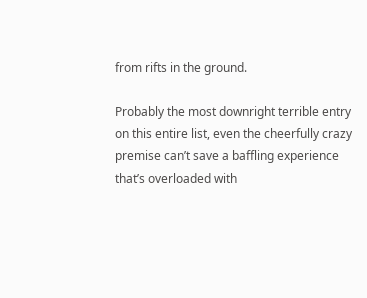from rifts in the ground.

Probably the most downright terrible entry on this entire list, even the cheerfully crazy premise can’t save a baffling experience that’s overloaded with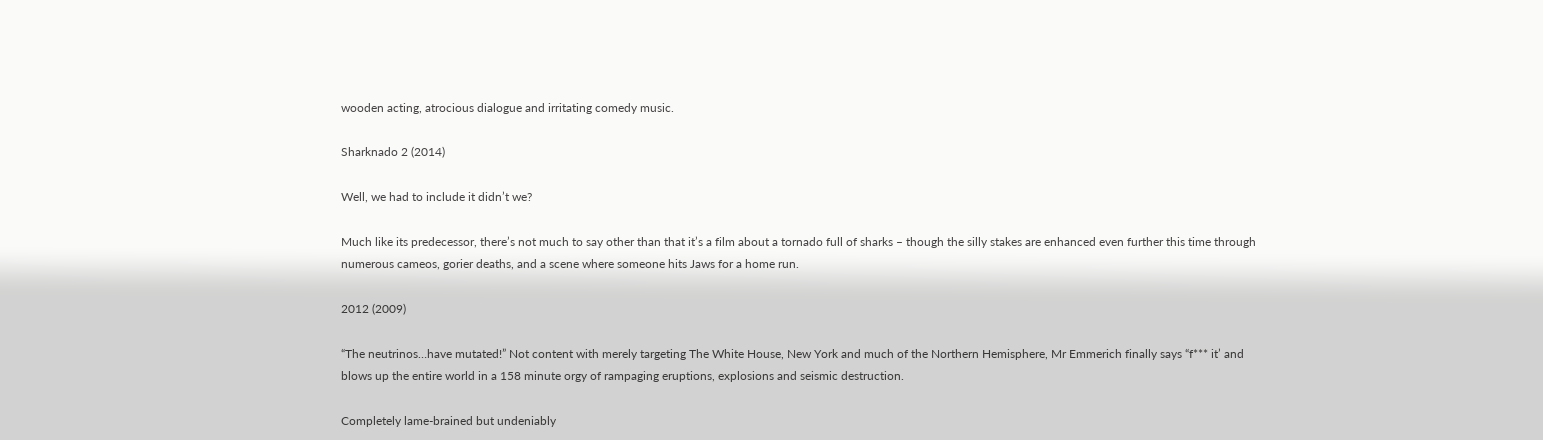wooden acting, atrocious dialogue and irritating comedy music.

Sharknado 2 (2014)

Well, we had to include it didn’t we?

Much like its predecessor, there’s not much to say other than that it’s a film about a tornado full of sharks – though the silly stakes are enhanced even further this time through numerous cameos, gorier deaths, and a scene where someone hits Jaws for a home run.

2012 (2009)

“The neutrinos…have mutated!” Not content with merely targeting The White House, New York and much of the Northern Hemisphere, Mr Emmerich finally says “f*** it’ and blows up the entire world in a 158 minute orgy of rampaging eruptions, explosions and seismic destruction.

Completely lame-brained but undeniably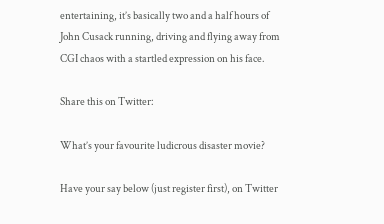entertaining, it’s basically two and a half hours of John Cusack running, driving and flying away from CGI chaos with a startled expression on his face.

Share this on Twitter:

What’s your favourite ludicrous disaster movie?

Have your say below (just register first), on Twitter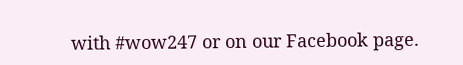with #wow247 or on our Facebook page.